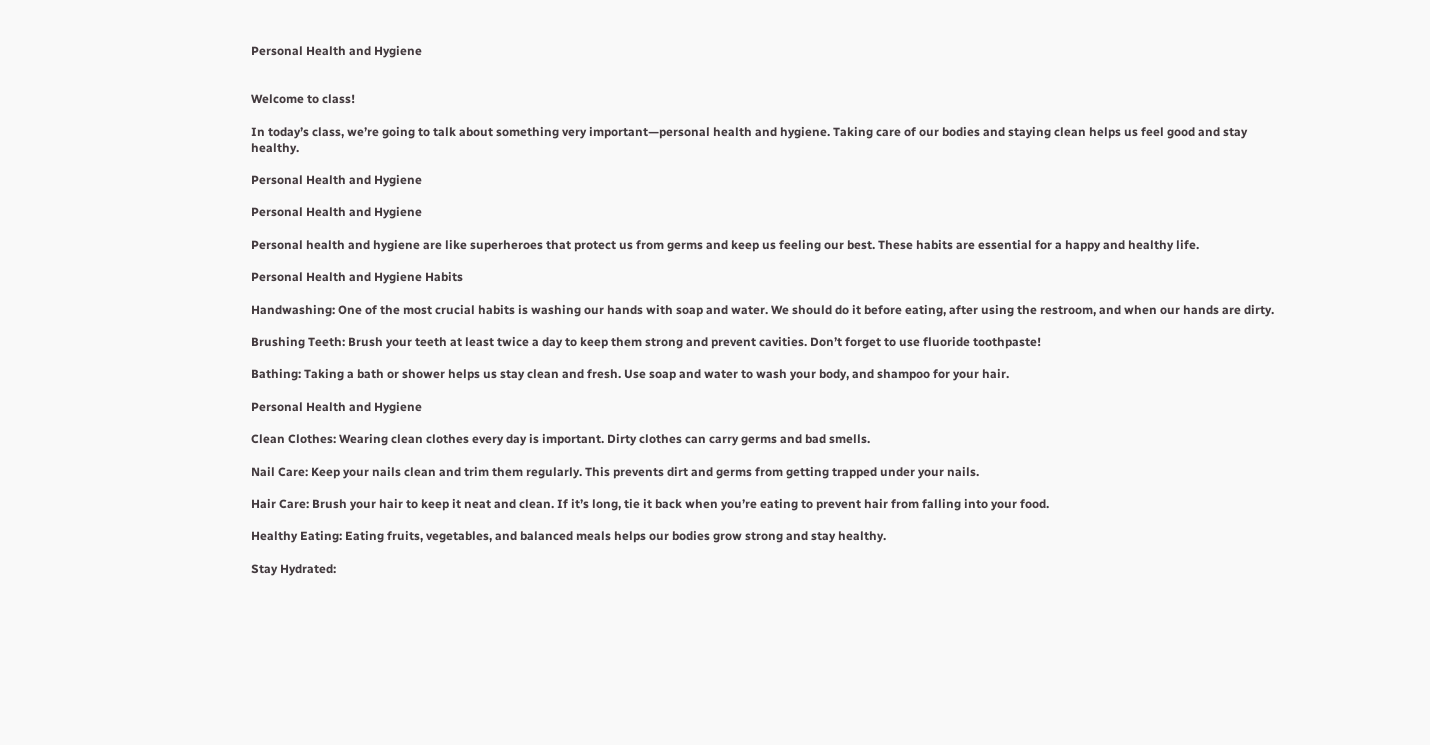Personal Health and Hygiene


Welcome to class!

In today’s class, we’re going to talk about something very important—personal health and hygiene. Taking care of our bodies and staying clean helps us feel good and stay healthy.

Personal Health and Hygiene

Personal Health and Hygiene

Personal health and hygiene are like superheroes that protect us from germs and keep us feeling our best. These habits are essential for a happy and healthy life.

Personal Health and Hygiene Habits

Handwashing: One of the most crucial habits is washing our hands with soap and water. We should do it before eating, after using the restroom, and when our hands are dirty.

Brushing Teeth: Brush your teeth at least twice a day to keep them strong and prevent cavities. Don’t forget to use fluoride toothpaste!

Bathing: Taking a bath or shower helps us stay clean and fresh. Use soap and water to wash your body, and shampoo for your hair.

Personal Health and Hygiene

Clean Clothes: Wearing clean clothes every day is important. Dirty clothes can carry germs and bad smells.

Nail Care: Keep your nails clean and trim them regularly. This prevents dirt and germs from getting trapped under your nails.

Hair Care: Brush your hair to keep it neat and clean. If it’s long, tie it back when you’re eating to prevent hair from falling into your food.

Healthy Eating: Eating fruits, vegetables, and balanced meals helps our bodies grow strong and stay healthy.

Stay Hydrated: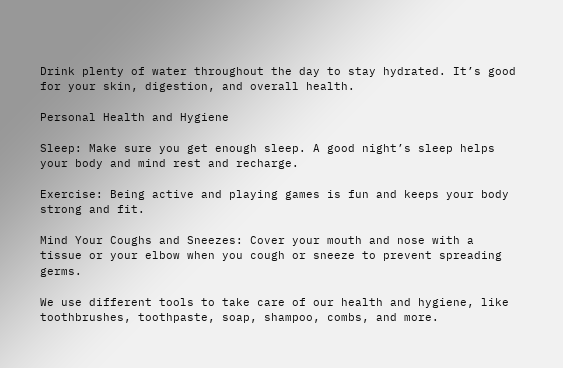Drink plenty of water throughout the day to stay hydrated. It’s good for your skin, digestion, and overall health.

Personal Health and Hygiene

Sleep: Make sure you get enough sleep. A good night’s sleep helps your body and mind rest and recharge.

Exercise: Being active and playing games is fun and keeps your body strong and fit.

Mind Your Coughs and Sneezes: Cover your mouth and nose with a tissue or your elbow when you cough or sneeze to prevent spreading germs.

We use different tools to take care of our health and hygiene, like toothbrushes, toothpaste, soap, shampoo, combs, and more.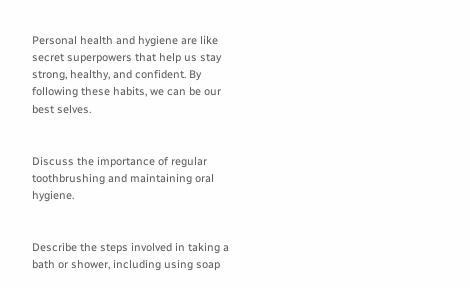Personal health and hygiene are like secret superpowers that help us stay strong, healthy, and confident. By following these habits, we can be our best selves.


Discuss the importance of regular toothbrushing and maintaining oral hygiene.


Describe the steps involved in taking a bath or shower, including using soap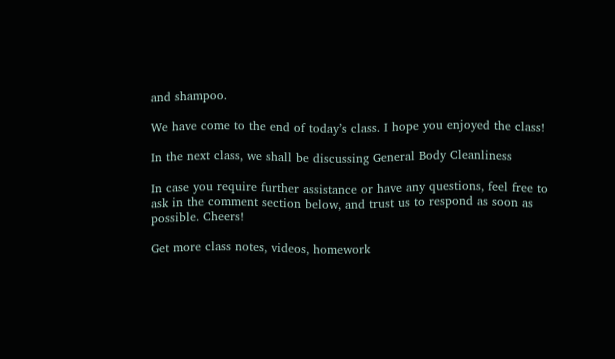and shampoo.

We have come to the end of today’s class. I hope you enjoyed the class!

In the next class, we shall be discussing General Body Cleanliness

In case you require further assistance or have any questions, feel free to ask in the comment section below, and trust us to respond as soon as possible. Cheers!

Get more class notes, videos, homework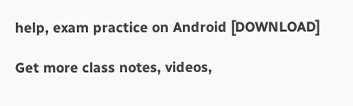help, exam practice on Android [DOWNLOAD]

Get more class notes, videos,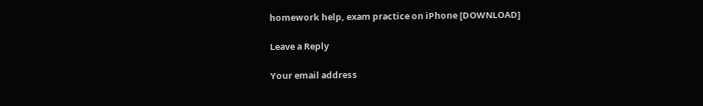homework help, exam practice on iPhone [DOWNLOAD]

Leave a Reply

Your email address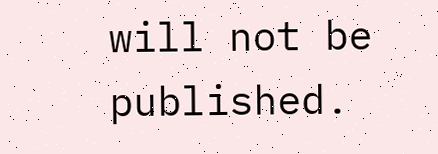will not be published.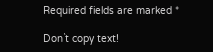Required fields are marked *

Don`t copy text!